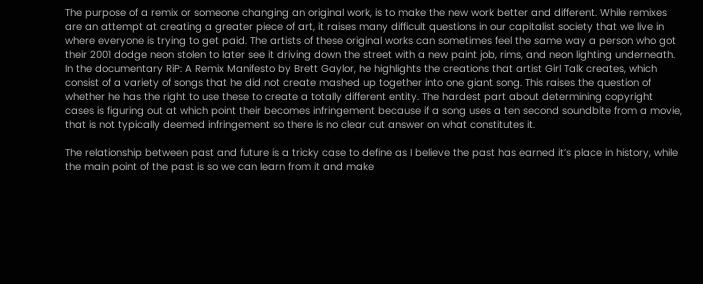The purpose of a remix or someone changing an original work, is to make the new work better and different. While remixes are an attempt at creating a greater piece of art, it raises many difficult questions in our capitalist society that we live in where everyone is trying to get paid. The artists of these original works can sometimes feel the same way a person who got their 2001 dodge neon stolen to later see it driving down the street with a new paint job, rims, and neon lighting underneath. In the documentary RiP: A Remix Manifesto by Brett Gaylor, he highlights the creations that artist Girl Talk creates, which consist of a variety of songs that he did not create mashed up together into one giant song. This raises the question of whether he has the right to use these to create a totally different entity. The hardest part about determining copyright cases is figuring out at which point their becomes infringement because if a song uses a ten second soundbite from a movie, that is not typically deemed infringement so there is no clear cut answer on what constitutes it.

The relationship between past and future is a tricky case to define as I believe the past has earned it’s place in history, while the main point of the past is so we can learn from it and make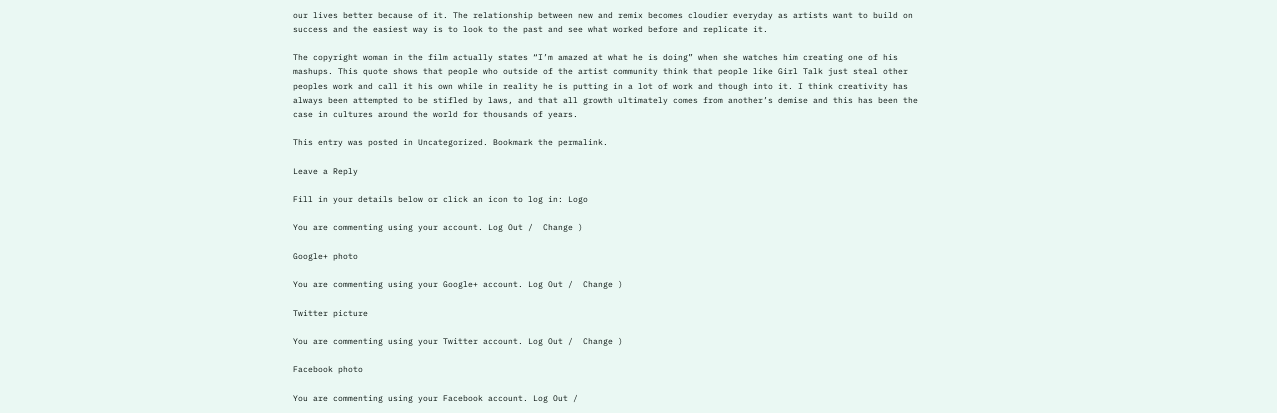our lives better because of it. The relationship between new and remix becomes cloudier everyday as artists want to build on success and the easiest way is to look to the past and see what worked before and replicate it.

The copyright woman in the film actually states “I’m amazed at what he is doing” when she watches him creating one of his mashups. This quote shows that people who outside of the artist community think that people like Girl Talk just steal other peoples work and call it his own while in reality he is putting in a lot of work and though into it. I think creativity has always been attempted to be stifled by laws, and that all growth ultimately comes from another’s demise and this has been the case in cultures around the world for thousands of years.

This entry was posted in Uncategorized. Bookmark the permalink.

Leave a Reply

Fill in your details below or click an icon to log in: Logo

You are commenting using your account. Log Out /  Change )

Google+ photo

You are commenting using your Google+ account. Log Out /  Change )

Twitter picture

You are commenting using your Twitter account. Log Out /  Change )

Facebook photo

You are commenting using your Facebook account. Log Out /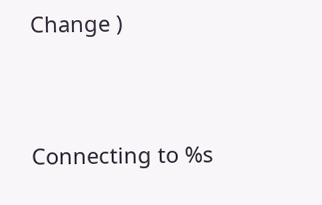Change )


Connecting to %s